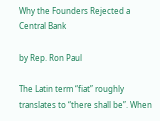Why the Founders Rejected a Central Bank

by Rep. Ron Paul

The Latin term “fiat” roughly translates to “there shall be”. When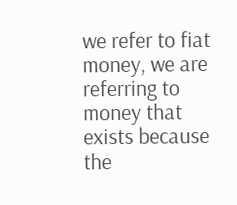we refer to fiat money, we are referring to money that exists because the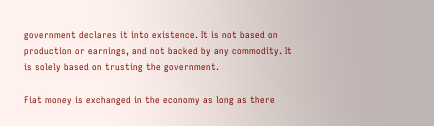government declares it into existence. It is not based on production or earnings, and not backed by any commodity. It is solely based on trusting the government.

Fiat money is exchanged in the economy as long as there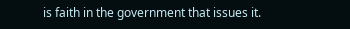is faith in the government that issues it.